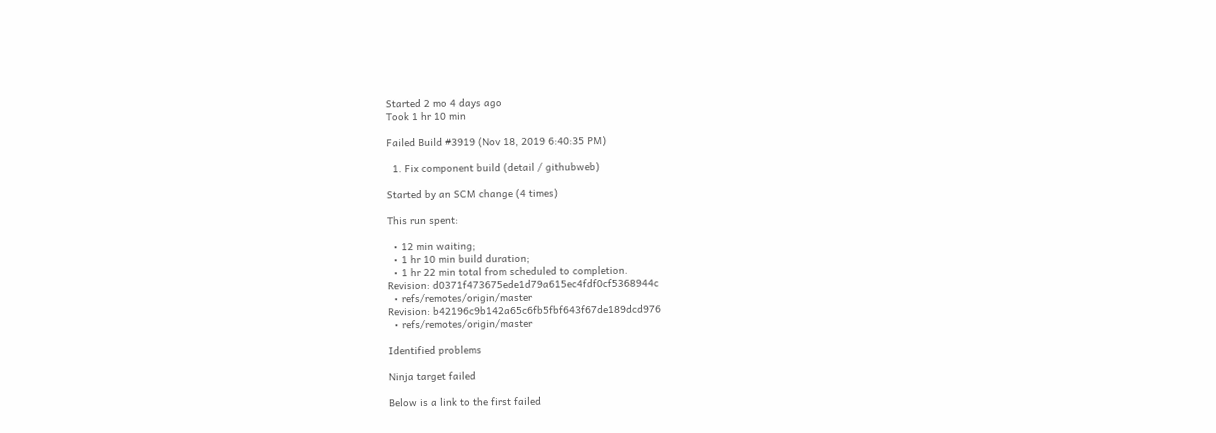Started 2 mo 4 days ago
Took 1 hr 10 min

Failed Build #3919 (Nov 18, 2019 6:40:35 PM)

  1. Fix component build (detail / githubweb)

Started by an SCM change (4 times)

This run spent:

  • 12 min waiting;
  • 1 hr 10 min build duration;
  • 1 hr 22 min total from scheduled to completion.
Revision: d0371f473675ede1d79a615ec4fdf0cf5368944c
  • refs/remotes/origin/master
Revision: b42196c9b142a65c6fb5fbf643f67de189dcd976
  • refs/remotes/origin/master

Identified problems

Ninja target failed

Below is a link to the first failed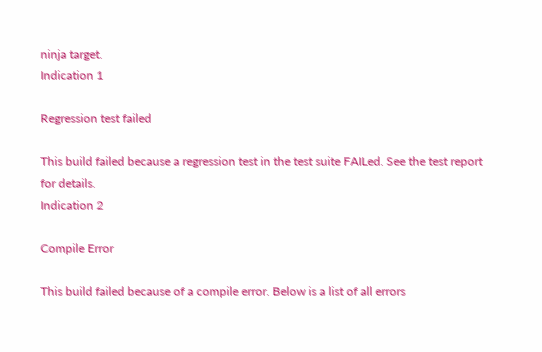ninja target.
Indication 1

Regression test failed

This build failed because a regression test in the test suite FAILed. See the test report for details.
Indication 2

Compile Error

This build failed because of a compile error. Below is a list of all errors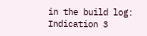in the build log:
Indication 3